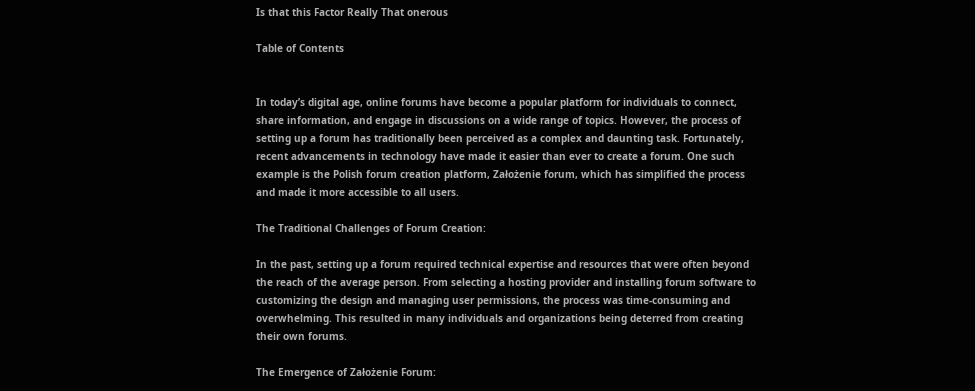Is that this Factor Really That onerous

Table of Contents


In today’s digital age, online forums have become a popular platform for individuals to connect, share information, and engage in discussions on a wide range of topics. However, the process of setting up a forum has traditionally been perceived as a complex and daunting task. Fortunately, recent advancements in technology have made it easier than ever to create a forum. One such example is the Polish forum creation platform, Założenie forum, which has simplified the process and made it more accessible to all users.

The Traditional Challenges of Forum Creation:

In the past, setting up a forum required technical expertise and resources that were often beyond the reach of the average person. From selecting a hosting provider and installing forum software to customizing the design and managing user permissions, the process was time-consuming and overwhelming. This resulted in many individuals and organizations being deterred from creating their own forums.

The Emergence of Założenie Forum: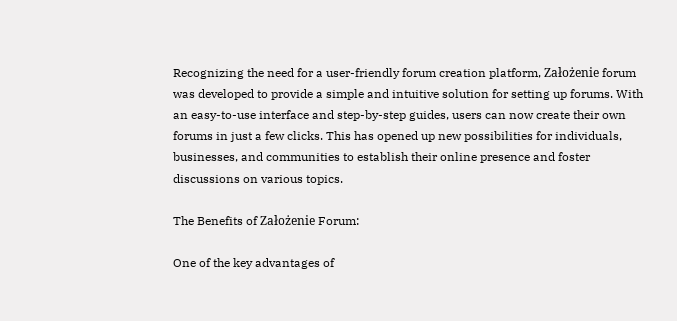Recognizing the need for a user-friendly forum creation platform, Założenie forum was developed to provide a simple and intuitive solution for setting up forums. With an easy-to-use interface and step-by-step guides, users can now create their own forums in just a few clicks. This has opened up new possibilities for individuals, businesses, and communities to establish their online presence and foster discussions on various topics.

The Benefits of Założenie Forum:

One of the key advantages of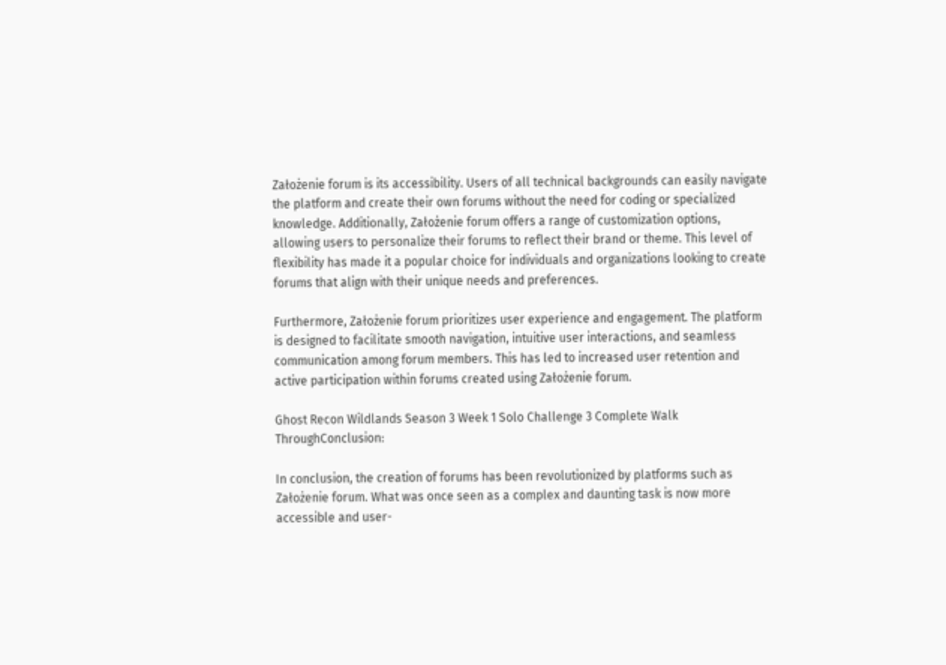Założenie forum is its accessibility. Users of all technical backgrounds can easily navigate the platform and create their own forums without the need for coding or specialized knowledge. Additionally, Założenie forum offers a range of customization options, allowing users to personalize their forums to reflect their brand or theme. This level of flexibility has made it a popular choice for individuals and organizations looking to create forums that align with their unique needs and preferences.

Furthermore, Założenie forum prioritizes user experience and engagement. The platform is designed to facilitate smooth navigation, intuitive user interactions, and seamless communication among forum members. This has led to increased user retention and active participation within forums created using Założenie forum.

Ghost Recon Wildlands Season 3 Week 1 Solo Challenge 3 Complete Walk ThroughConclusion:

In conclusion, the creation of forums has been revolutionized by platforms such as Założenie forum. What was once seen as a complex and daunting task is now more accessible and user-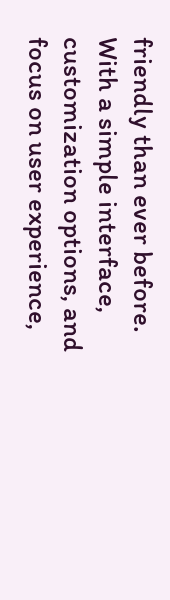friendly than ever before. With a simple interface, customization options, and focus on user experience,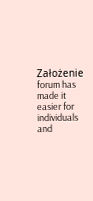Założenie forum has made it easier for individuals and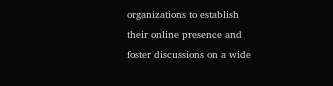organizations to establish their online presence and foster discussions on a wide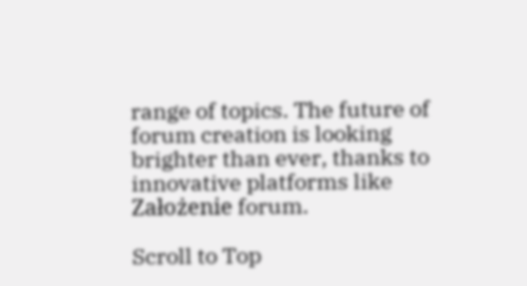range of topics. The future of forum creation is looking brighter than ever, thanks to innovative platforms like Założenie forum.

Scroll to Top